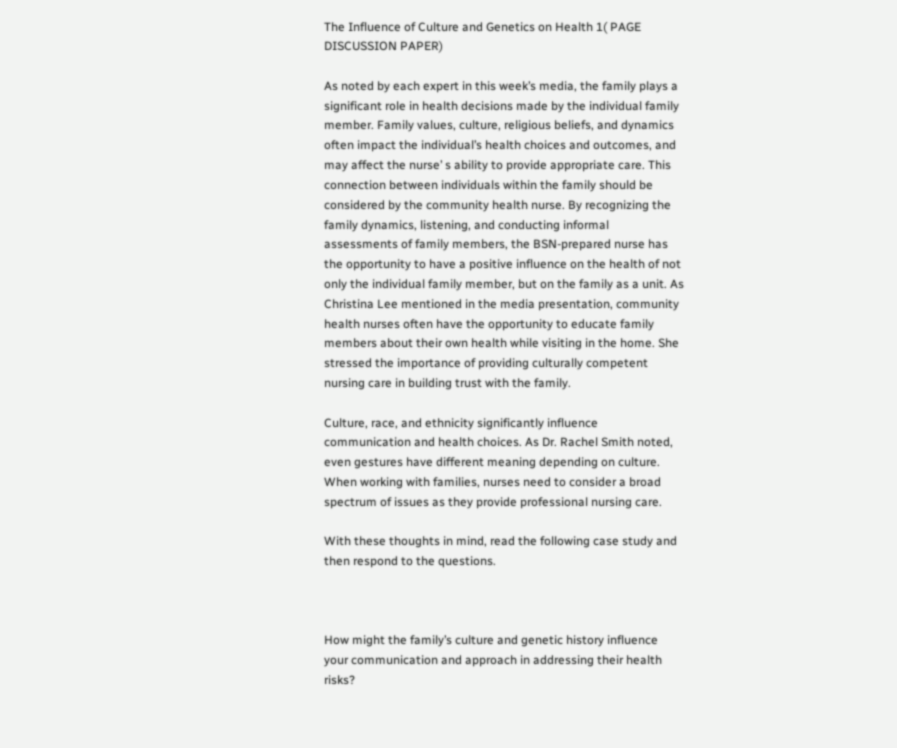The Influence of Culture and Genetics on Health 1( PAGE DISCUSSION PAPER)

As noted by each expert in this week’s media, the family plays a significant role in health decisions made by the individual family member. Family values, culture, religious beliefs, and dynamics often impact the individual’s health choices and outcomes, and may affect the nurse’ s ability to provide appropriate care. This connection between individuals within the family should be considered by the community health nurse. By recognizing the family dynamics, listening, and conducting informal assessments of family members, the BSN-prepared nurse has the opportunity to have a positive influence on the health of not only the individual family member, but on the family as a unit. As Christina Lee mentioned in the media presentation, community health nurses often have the opportunity to educate family members about their own health while visiting in the home. She stressed the importance of providing culturally competent nursing care in building trust with the family.

Culture, race, and ethnicity significantly influence communication and health choices. As Dr. Rachel Smith noted, even gestures have different meaning depending on culture. When working with families, nurses need to consider a broad spectrum of issues as they provide professional nursing care.

With these thoughts in mind, read the following case study and then respond to the questions.



How might the family’s culture and genetic history influence your communication and approach in addressing their health risks?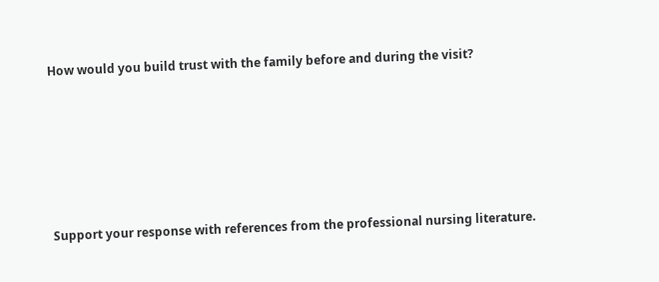How would you build trust with the family before and during the visit?










Support your response with references from the professional nursing literature.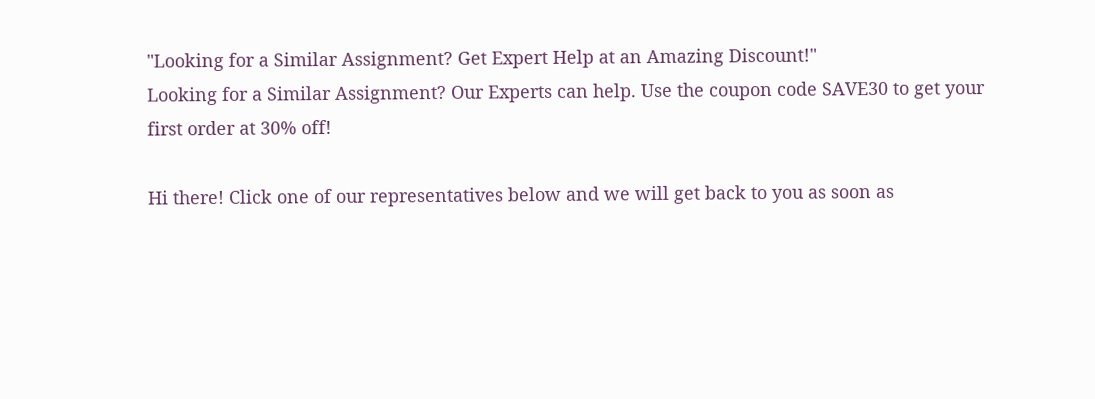"Looking for a Similar Assignment? Get Expert Help at an Amazing Discount!"
Looking for a Similar Assignment? Our Experts can help. Use the coupon code SAVE30 to get your first order at 30% off!

Hi there! Click one of our representatives below and we will get back to you as soon as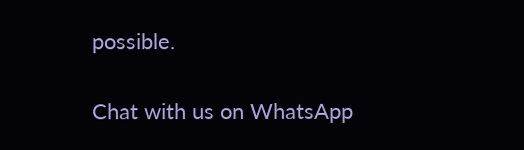possible.

Chat with us on WhatsApp